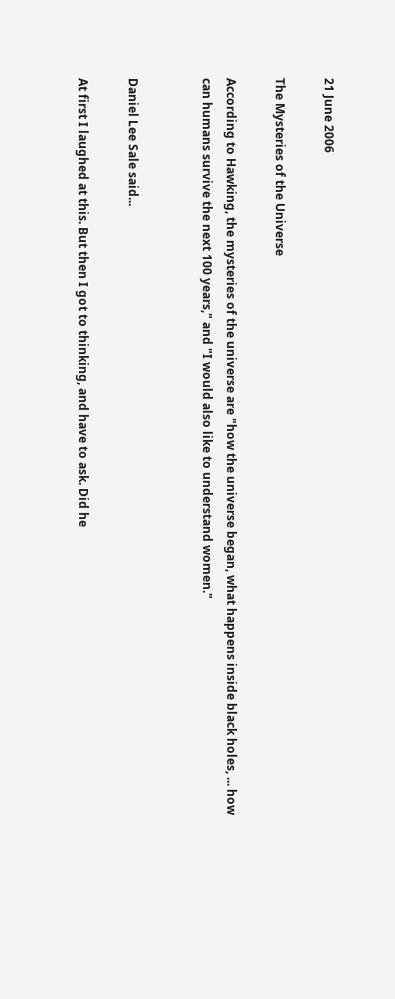21 June 2006

The Mysteries of the Universe

According to Hawking, the mysteries of the universe are "how the universe began, what happens inside black holes, ... how can humans survive the next 100 years," and "I would also like to understand women."


Daniel Lee Sale said...

At first I laughed at this. But then I got to thinking, and have to ask. Did he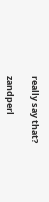really say that?

zandperl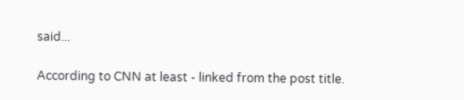said...

According to CNN at least - linked from the post title.